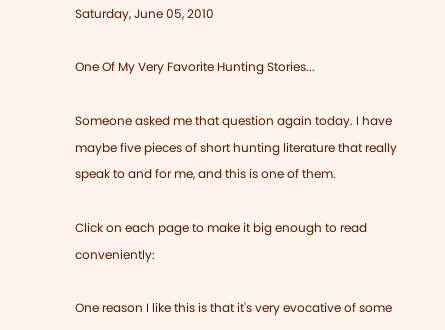Saturday, June 05, 2010

One Of My Very Favorite Hunting Stories...

Someone asked me that question again today. I have maybe five pieces of short hunting literature that really speak to and for me, and this is one of them.

Click on each page to make it big enough to read conveniently:

One reason I like this is that it's very evocative of some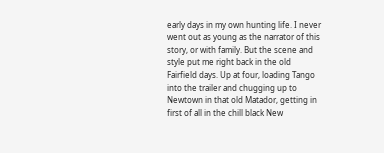early days in my own hunting life. I never went out as young as the narrator of this story, or with family. But the scene and style put me right back in the old Fairfield days. Up at four, loading Tango into the trailer and chugging up to Newtown in that old Matador, getting in first of all in the chill black New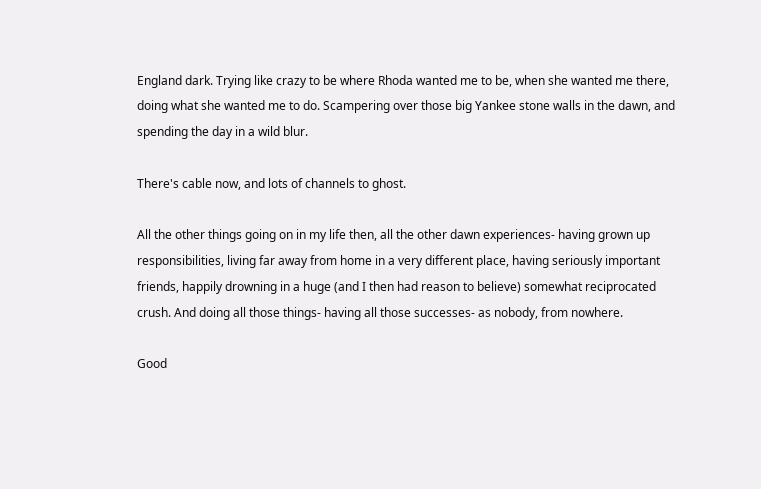England dark. Trying like crazy to be where Rhoda wanted me to be, when she wanted me there, doing what she wanted me to do. Scampering over those big Yankee stone walls in the dawn, and spending the day in a wild blur.

There's cable now, and lots of channels to ghost.

All the other things going on in my life then, all the other dawn experiences- having grown up responsibilities, living far away from home in a very different place, having seriously important friends, happily drowning in a huge (and I then had reason to believe) somewhat reciprocated crush. And doing all those things- having all those successes- as nobody, from nowhere.

Good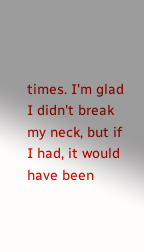times. I'm glad I didn't break my neck, but if I had, it would have been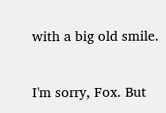with a big old smile.

I'm sorry, Fox. But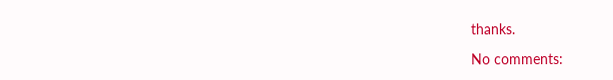thanks.

No comments: